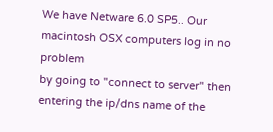We have Netware 6.0 SP5.. Our macintosh OSX computers log in no problem
by going to "connect to server" then entering the ip/dns name of the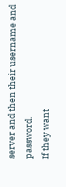server and then their username and password.
If they want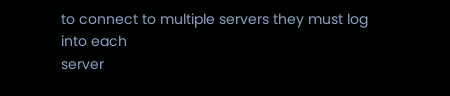to connect to multiple servers they must log into each
server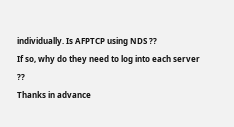individually. Is AFPTCP using NDS ??
If so, why do they need to log into each server ??
Thanks in advance